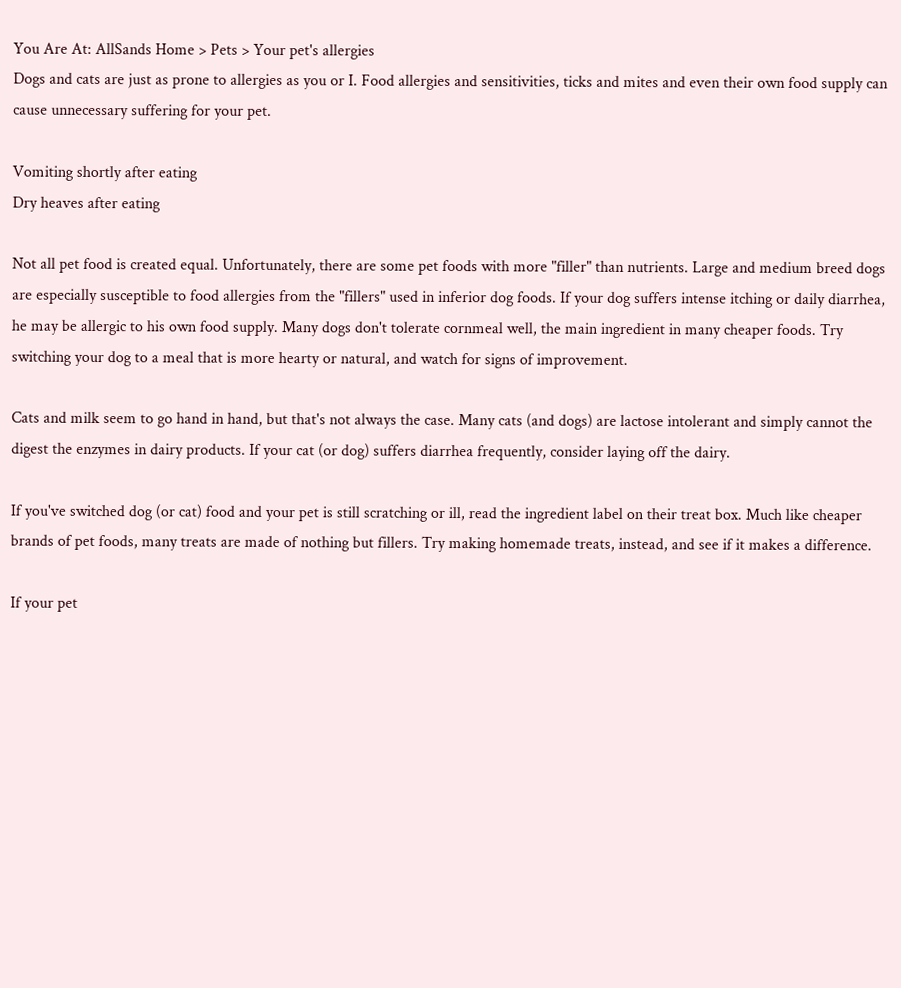You Are At: AllSands Home > Pets > Your pet's allergies
Dogs and cats are just as prone to allergies as you or I. Food allergies and sensitivities, ticks and mites and even their own food supply can cause unnecessary suffering for your pet.

Vomiting shortly after eating
Dry heaves after eating

Not all pet food is created equal. Unfortunately, there are some pet foods with more "filler" than nutrients. Large and medium breed dogs are especially susceptible to food allergies from the "fillers" used in inferior dog foods. If your dog suffers intense itching or daily diarrhea, he may be allergic to his own food supply. Many dogs don't tolerate cornmeal well, the main ingredient in many cheaper foods. Try switching your dog to a meal that is more hearty or natural, and watch for signs of improvement.

Cats and milk seem to go hand in hand, but that's not always the case. Many cats (and dogs) are lactose intolerant and simply cannot the digest the enzymes in dairy products. If your cat (or dog) suffers diarrhea frequently, consider laying off the dairy.

If you've switched dog (or cat) food and your pet is still scratching or ill, read the ingredient label on their treat box. Much like cheaper brands of pet foods, many treats are made of nothing but fillers. Try making homemade treats, instead, and see if it makes a difference.

If your pet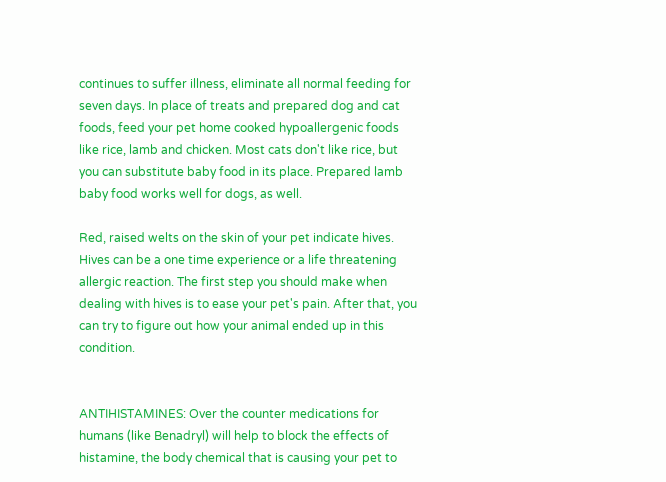continues to suffer illness, eliminate all normal feeding for seven days. In place of treats and prepared dog and cat foods, feed your pet home cooked hypoallergenic foods like rice, lamb and chicken. Most cats don't like rice, but you can substitute baby food in its place. Prepared lamb baby food works well for dogs, as well.

Red, raised welts on the skin of your pet indicate hives. Hives can be a one time experience or a life threatening allergic reaction. The first step you should make when dealing with hives is to ease your pet's pain. After that, you can try to figure out how your animal ended up in this condition.


ANTIHISTAMINES: Over the counter medications for humans (like Benadryl) will help to block the effects of histamine, the body chemical that is causing your pet to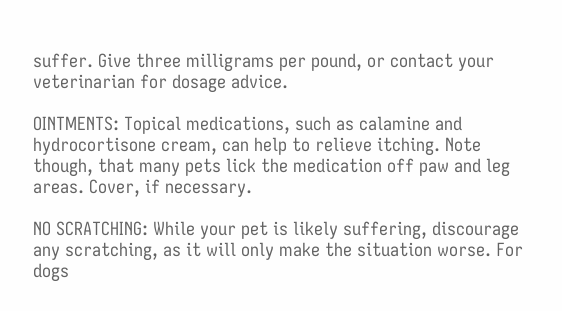suffer. Give three milligrams per pound, or contact your veterinarian for dosage advice.

OINTMENTS: Topical medications, such as calamine and hydrocortisone cream, can help to relieve itching. Note though, that many pets lick the medication off paw and leg areas. Cover, if necessary.

NO SCRATCHING: While your pet is likely suffering, discourage any scratching, as it will only make the situation worse. For dogs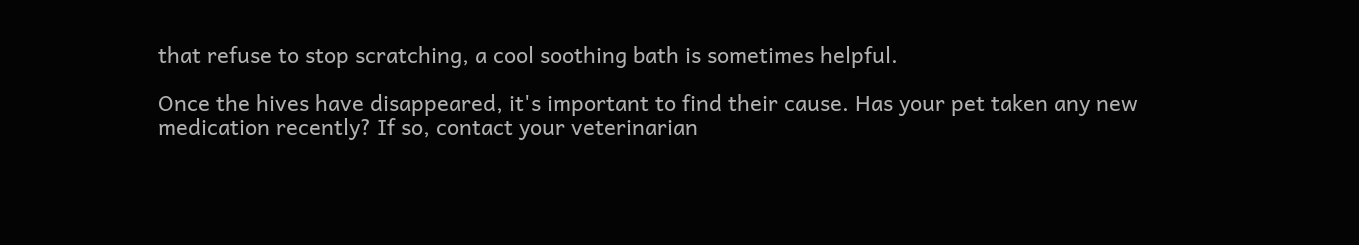that refuse to stop scratching, a cool soothing bath is sometimes helpful.

Once the hives have disappeared, it's important to find their cause. Has your pet taken any new medication recently? If so, contact your veterinarian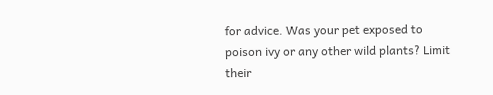for advice. Was your pet exposed to poison ivy or any other wild plants? Limit their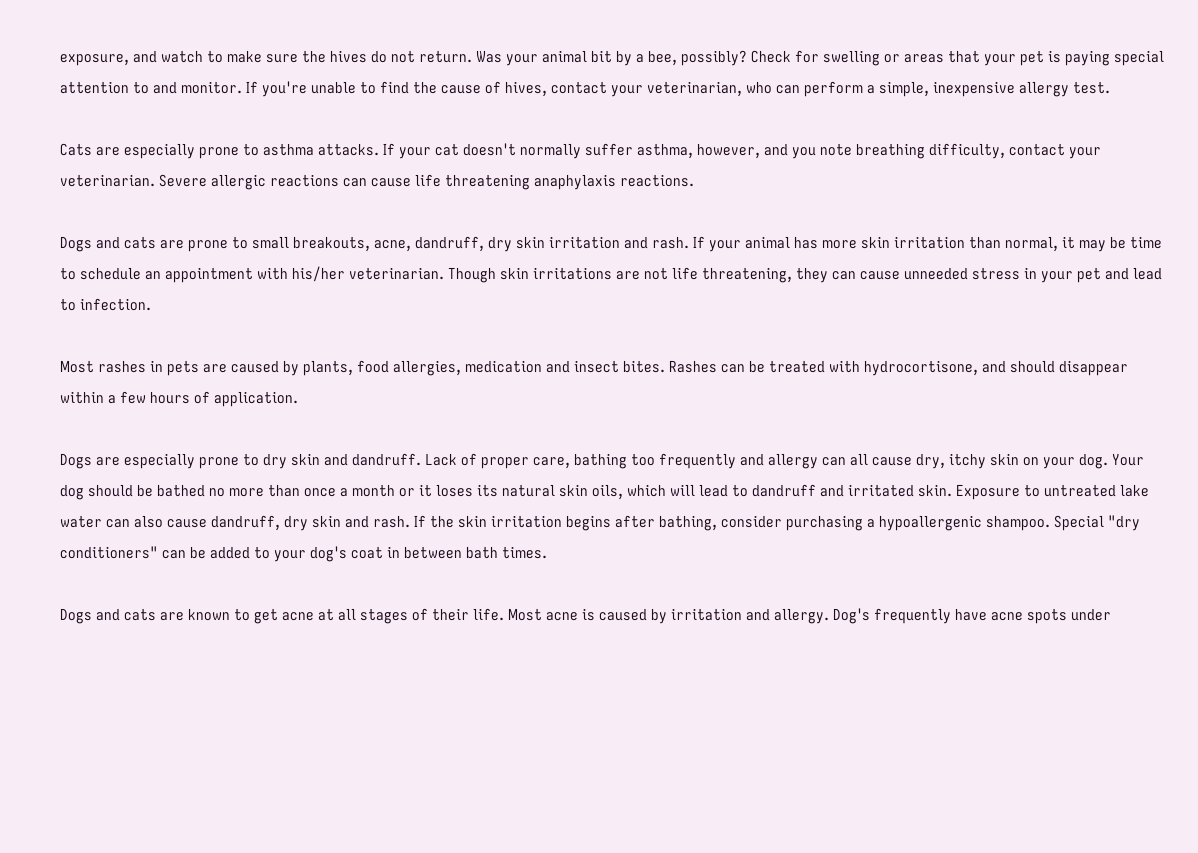exposure, and watch to make sure the hives do not return. Was your animal bit by a bee, possibly? Check for swelling or areas that your pet is paying special attention to and monitor. If you're unable to find the cause of hives, contact your veterinarian, who can perform a simple, inexpensive allergy test.

Cats are especially prone to asthma attacks. If your cat doesn't normally suffer asthma, however, and you note breathing difficulty, contact your veterinarian. Severe allergic reactions can cause life threatening anaphylaxis reactions.

Dogs and cats are prone to small breakouts, acne, dandruff, dry skin irritation and rash. If your animal has more skin irritation than normal, it may be time to schedule an appointment with his/her veterinarian. Though skin irritations are not life threatening, they can cause unneeded stress in your pet and lead to infection.

Most rashes in pets are caused by plants, food allergies, medication and insect bites. Rashes can be treated with hydrocortisone, and should disappear within a few hours of application.

Dogs are especially prone to dry skin and dandruff. Lack of proper care, bathing too frequently and allergy can all cause dry, itchy skin on your dog. Your dog should be bathed no more than once a month or it loses its natural skin oils, which will lead to dandruff and irritated skin. Exposure to untreated lake water can also cause dandruff, dry skin and rash. If the skin irritation begins after bathing, consider purchasing a hypoallergenic shampoo. Special "dry conditioners" can be added to your dog's coat in between bath times.

Dogs and cats are known to get acne at all stages of their life. Most acne is caused by irritation and allergy. Dog's frequently have acne spots under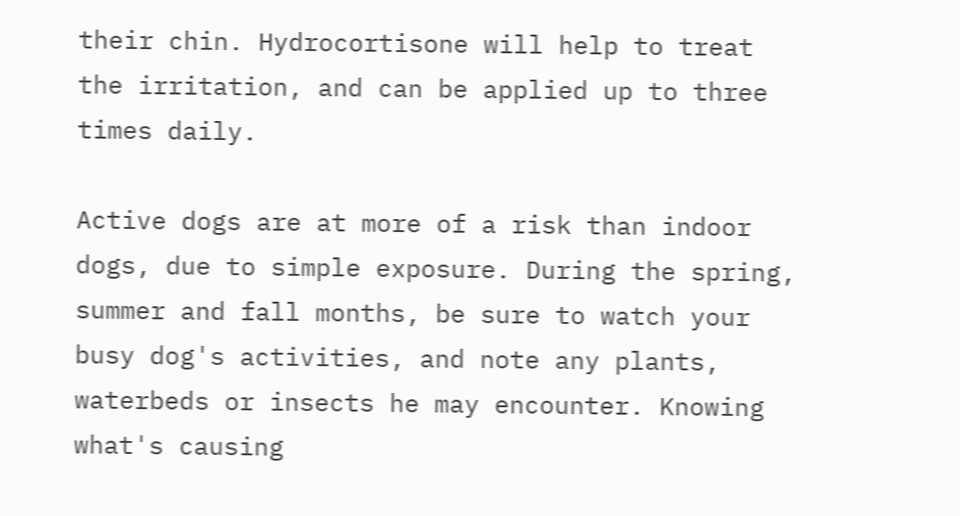their chin. Hydrocortisone will help to treat the irritation, and can be applied up to three times daily.

Active dogs are at more of a risk than indoor dogs, due to simple exposure. During the spring, summer and fall months, be sure to watch your busy dog's activities, and note any plants, waterbeds or insects he may encounter. Knowing what's causing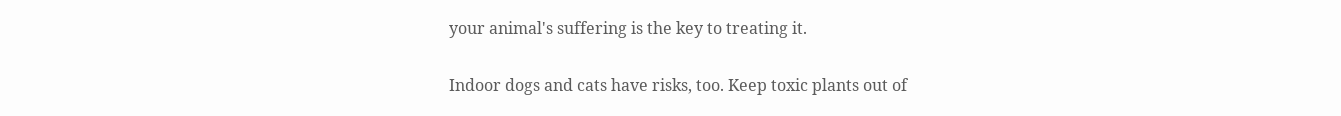your animal's suffering is the key to treating it.

Indoor dogs and cats have risks, too. Keep toxic plants out of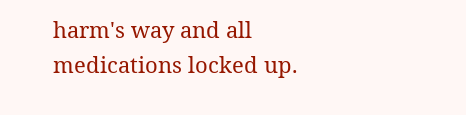harm's way and all medications locked up.